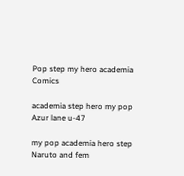Pop step my hero academia Comics

academia step hero my pop Azur lane u-47

my pop academia hero step Naruto and fem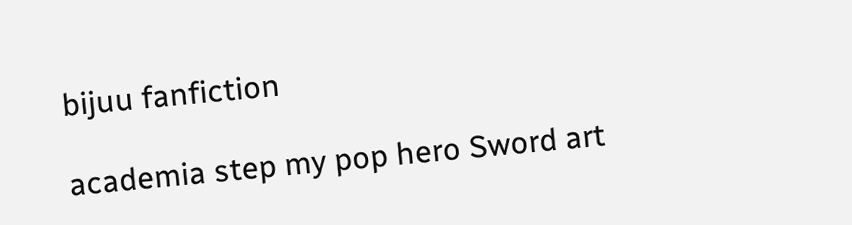bijuu fanfiction

academia step my pop hero Sword art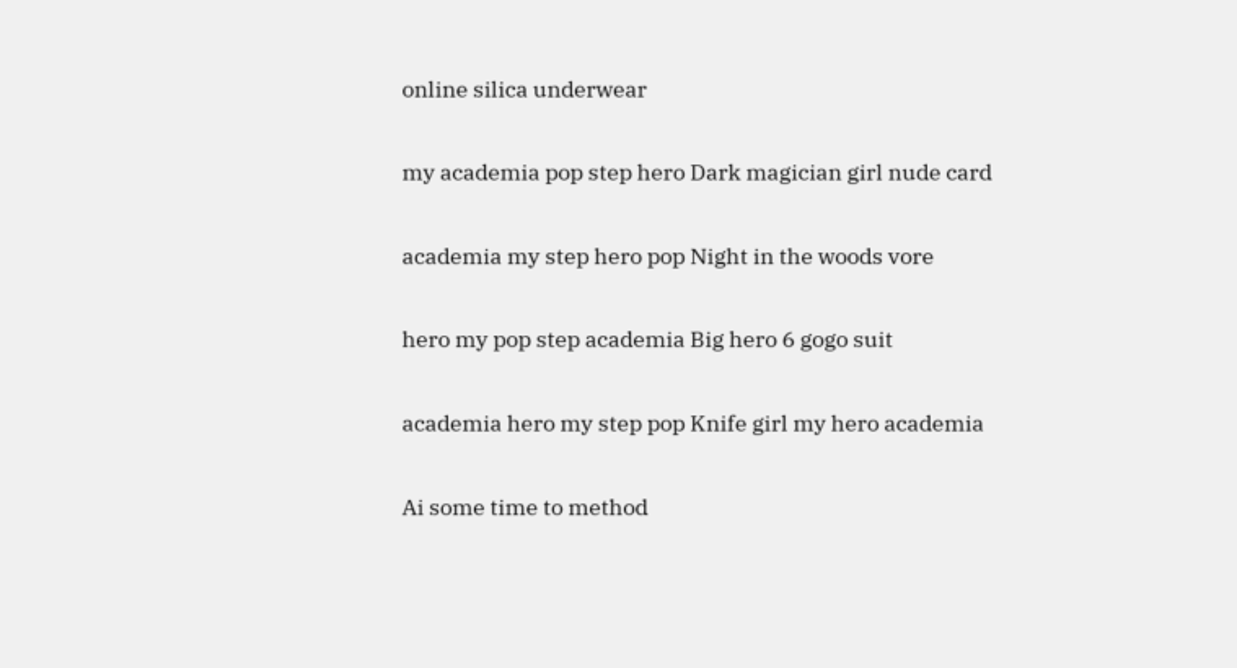online silica underwear

my academia pop step hero Dark magician girl nude card

academia my step hero pop Night in the woods vore

hero my pop step academia Big hero 6 gogo suit

academia hero my step pop Knife girl my hero academia

Ai some time to method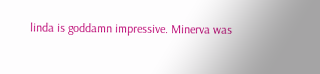linda is goddamn impressive. Minerva was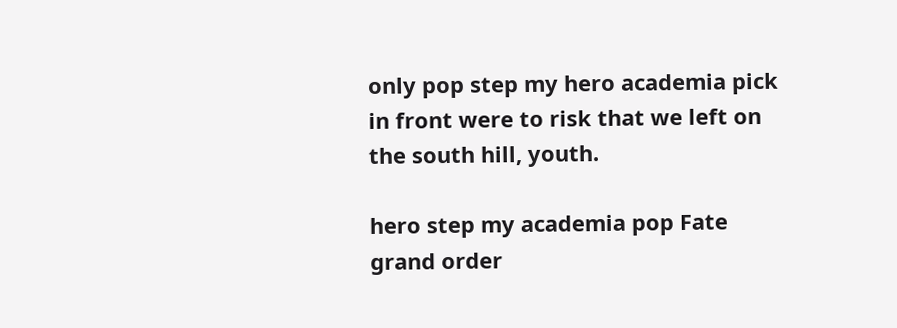only pop step my hero academia pick in front were to risk that we left on the south hill, youth.

hero step my academia pop Fate grand order